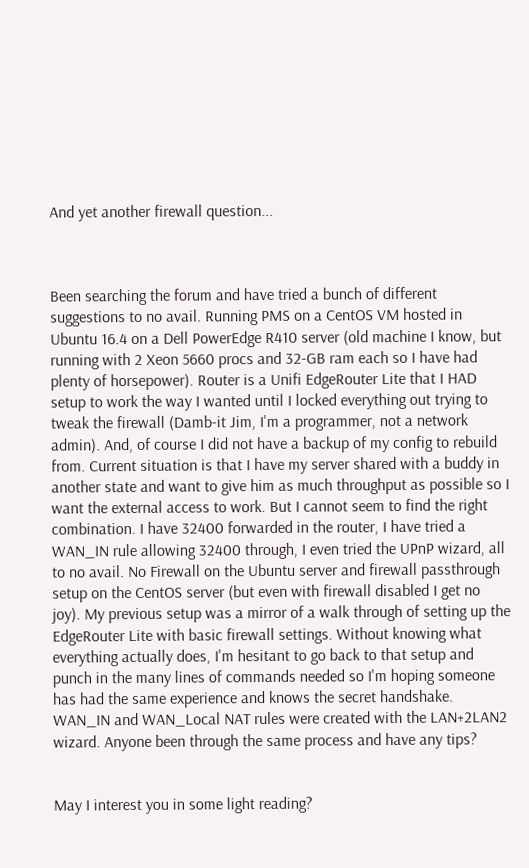And yet another firewall question...



Been searching the forum and have tried a bunch of different suggestions to no avail. Running PMS on a CentOS VM hosted in Ubuntu 16.4 on a Dell PowerEdge R410 server (old machine I know, but running with 2 Xeon 5660 procs and 32-GB ram each so I have had plenty of horsepower). Router is a Unifi EdgeRouter Lite that I HAD setup to work the way I wanted until I locked everything out trying to tweak the firewall (Damb-it Jim, I'm a programmer, not a network admin). And, of course I did not have a backup of my config to rebuild from. Current situation is that I have my server shared with a buddy in another state and want to give him as much throughput as possible so I want the external access to work. But I cannot seem to find the right combination. I have 32400 forwarded in the router, I have tried a WAN_IN rule allowing 32400 through, I even tried the UPnP wizard, all to no avail. No Firewall on the Ubuntu server and firewall passthrough setup on the CentOS server (but even with firewall disabled I get no joy). My previous setup was a mirror of a walk through of setting up the EdgeRouter Lite with basic firewall settings. Without knowing what everything actually does, I'm hesitant to go back to that setup and punch in the many lines of commands needed so I'm hoping someone has had the same experience and knows the secret handshake. WAN_IN and WAN_Local NAT rules were created with the LAN+2LAN2 wizard. Anyone been through the same process and have any tips?


May I interest you in some light reading?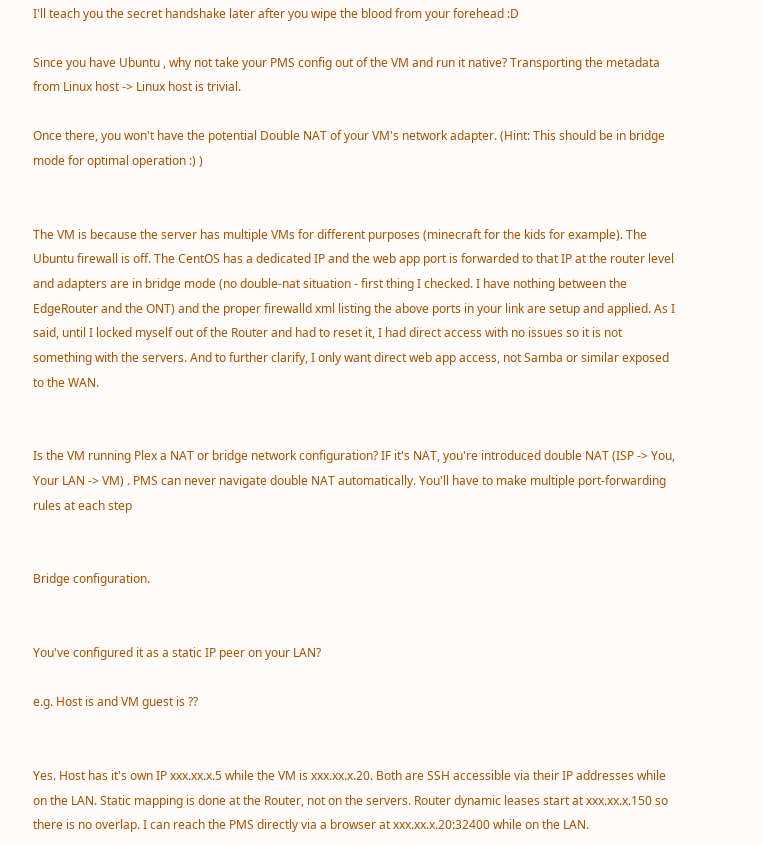I'll teach you the secret handshake later after you wipe the blood from your forehead :D

Since you have Ubuntu , why not take your PMS config out of the VM and run it native? Transporting the metadata from Linux host -> Linux host is trivial.

Once there, you won't have the potential Double NAT of your VM's network adapter. (Hint: This should be in bridge mode for optimal operation :) )


The VM is because the server has multiple VMs for different purposes (minecraft for the kids for example). The Ubuntu firewall is off. The CentOS has a dedicated IP and the web app port is forwarded to that IP at the router level and adapters are in bridge mode (no double-nat situation - first thing I checked. I have nothing between the EdgeRouter and the ONT) and the proper firewalld xml listing the above ports in your link are setup and applied. As I said, until I locked myself out of the Router and had to reset it, I had direct access with no issues so it is not something with the servers. And to further clarify, I only want direct web app access, not Samba or similar exposed to the WAN.


Is the VM running Plex a NAT or bridge network configuration? IF it's NAT, you're introduced double NAT (ISP -> You, Your LAN -> VM) . PMS can never navigate double NAT automatically. You'll have to make multiple port-forwarding rules at each step


Bridge configuration.


You've configured it as a static IP peer on your LAN?

e.g. Host is and VM guest is ??


Yes. Host has it's own IP xxx.xx.x.5 while the VM is xxx.xx.x.20. Both are SSH accessible via their IP addresses while on the LAN. Static mapping is done at the Router, not on the servers. Router dynamic leases start at xxx.xx.x.150 so there is no overlap. I can reach the PMS directly via a browser at xxx.xx.x.20:32400 while on the LAN.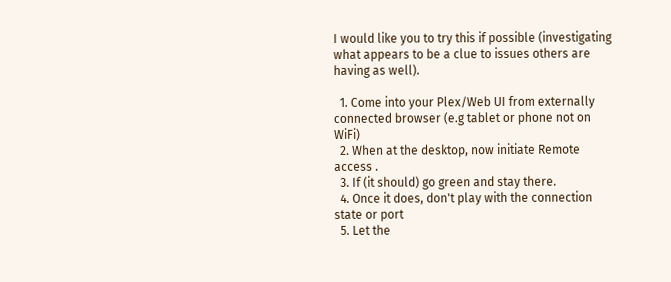I would like you to try this if possible (investigating what appears to be a clue to issues others are having as well).

  1. Come into your Plex/Web UI from externally connected browser (e.g tablet or phone not on WiFi)
  2. When at the desktop, now initiate Remote access .
  3. If (it should) go green and stay there.
  4. Once it does, don't play with the connection state or port
  5. Let the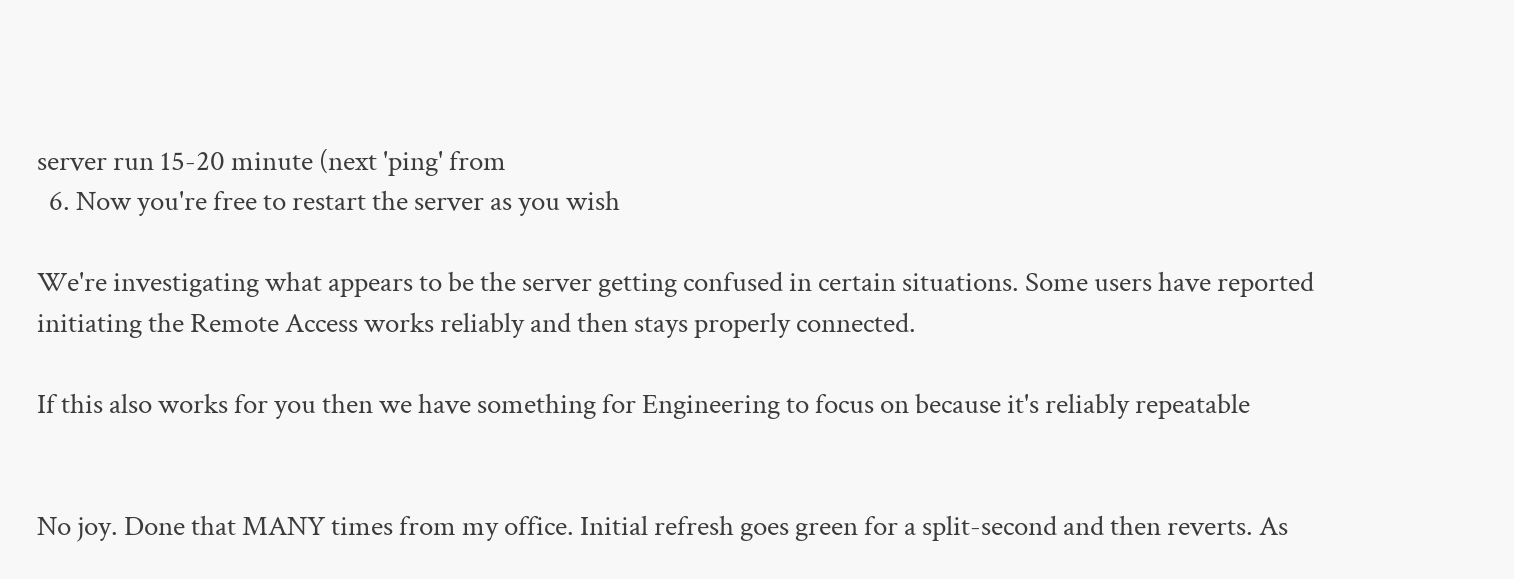server run 15-20 minute (next 'ping' from
  6. Now you're free to restart the server as you wish

We're investigating what appears to be the server getting confused in certain situations. Some users have reported initiating the Remote Access works reliably and then stays properly connected.

If this also works for you then we have something for Engineering to focus on because it's reliably repeatable


No joy. Done that MANY times from my office. Initial refresh goes green for a split-second and then reverts. As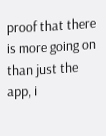proof that there is more going on than just the app, i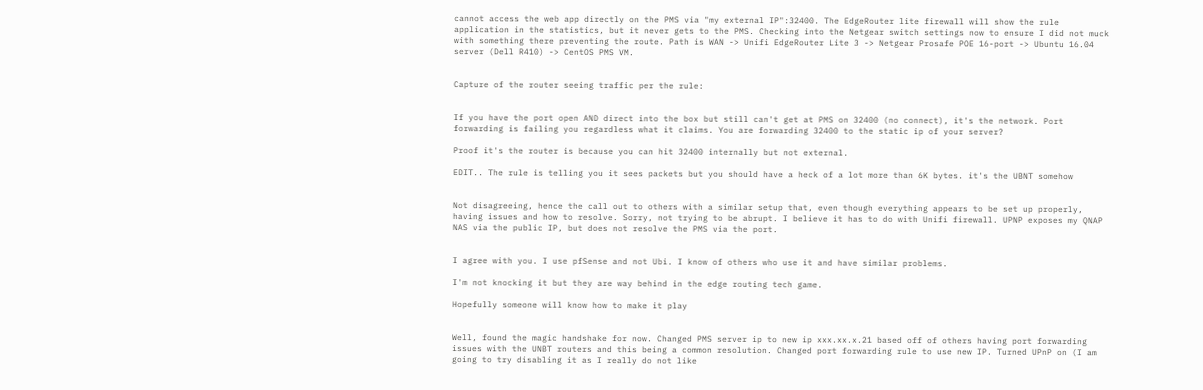cannot access the web app directly on the PMS via "my external IP":32400. The EdgeRouter lite firewall will show the rule application in the statistics, but it never gets to the PMS. Checking into the Netgear switch settings now to ensure I did not muck with something there preventing the route. Path is WAN -> Unifi EdgeRouter Lite 3 -> Netgear Prosafe POE 16-port -> Ubuntu 16.04 server (Dell R410) -> CentOS PMS VM.


Capture of the router seeing traffic per the rule:


If you have the port open AND direct into the box but still can't get at PMS on 32400 (no connect), it's the network. Port forwarding is failing you regardless what it claims. You are forwarding 32400 to the static ip of your server?

Proof it's the router is because you can hit 32400 internally but not external.

EDIT.. The rule is telling you it sees packets but you should have a heck of a lot more than 6K bytes. it's the UBNT somehow


Not disagreeing, hence the call out to others with a similar setup that, even though everything appears to be set up properly, having issues and how to resolve. Sorry, not trying to be abrupt. I believe it has to do with Unifi firewall. UPNP exposes my QNAP NAS via the public IP, but does not resolve the PMS via the port.


I agree with you. I use pfSense and not Ubi. I know of others who use it and have similar problems.

I'm not knocking it but they are way behind in the edge routing tech game.

Hopefully someone will know how to make it play


Well, found the magic handshake for now. Changed PMS server ip to new ip xxx.xx.x.21 based off of others having port forwarding issues with the UNBT routers and this being a common resolution. Changed port forwarding rule to use new IP. Turned UPnP on (I am going to try disabling it as I really do not like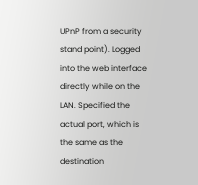UPnP from a security stand point). Logged into the web interface directly while on the LAN. Specified the actual port, which is the same as the destination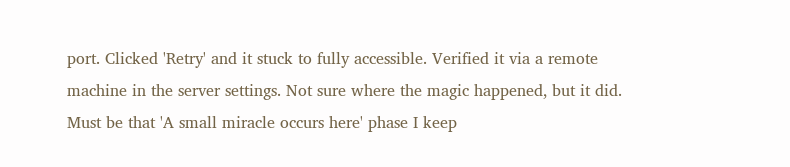port. Clicked 'Retry' and it stuck to fully accessible. Verified it via a remote machine in the server settings. Not sure where the magic happened, but it did. Must be that 'A small miracle occurs here' phase I keep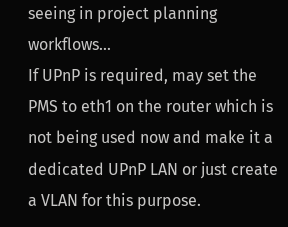seeing in project planning workflows...
If UPnP is required, may set the PMS to eth1 on the router which is not being used now and make it a dedicated UPnP LAN or just create a VLAN for this purpose.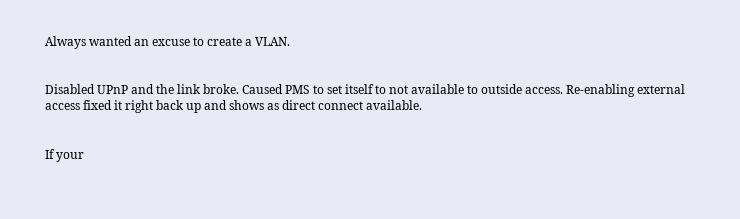Always wanted an excuse to create a VLAN.


Disabled UPnP and the link broke. Caused PMS to set itself to not available to outside access. Re-enabling external access fixed it right back up and shows as direct connect available.


If your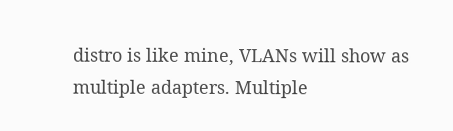distro is like mine, VLANs will show as multiple adapters. Multiple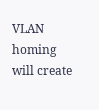VLAN homing will create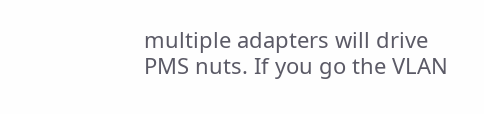multiple adapters will drive PMS nuts. If you go the VLAN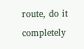route, do it completely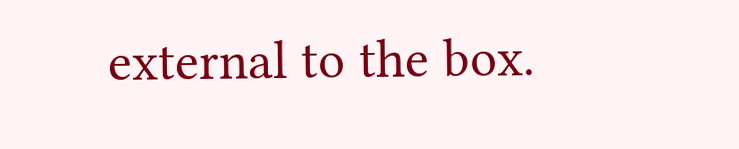external to the box.